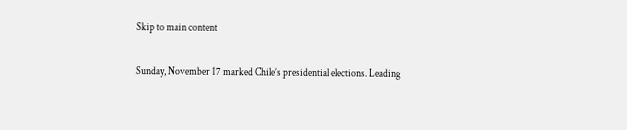Skip to main content

Sunday, November 17 marked Chile’s presidential elections. Leading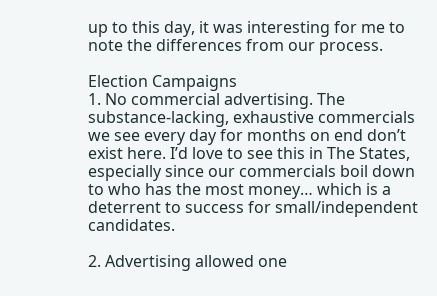up to this day, it was interesting for me to note the differences from our process.

Election Campaigns
1. No commercial advertising. The substance-lacking, exhaustive commercials we see every day for months on end don’t exist here. I’d love to see this in The States, especially since our commercials boil down to who has the most money… which is a deterrent to success for small/independent candidates.

2. Advertising allowed one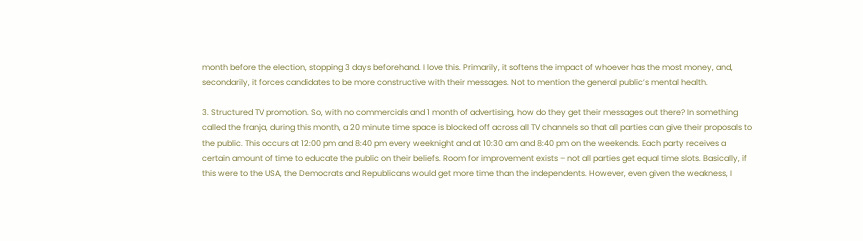month before the election, stopping 3 days beforehand. I love this. Primarily, it softens the impact of whoever has the most money, and, secondarily, it forces candidates to be more constructive with their messages. Not to mention the general public’s mental health.

3. Structured TV promotion. So, with no commercials and 1 month of advertising, how do they get their messages out there? In something called the franja, during this month, a 20 minute time space is blocked off across all TV channels so that all parties can give their proposals to the public. This occurs at 12:00 pm and 8:40 pm every weeknight and at 10:30 am and 8:40 pm on the weekends. Each party receives a certain amount of time to educate the public on their beliefs. Room for improvement exists – not all parties get equal time slots. Basically, if this were to the USA, the Democrats and Republicans would get more time than the independents. However, even given the weakness, I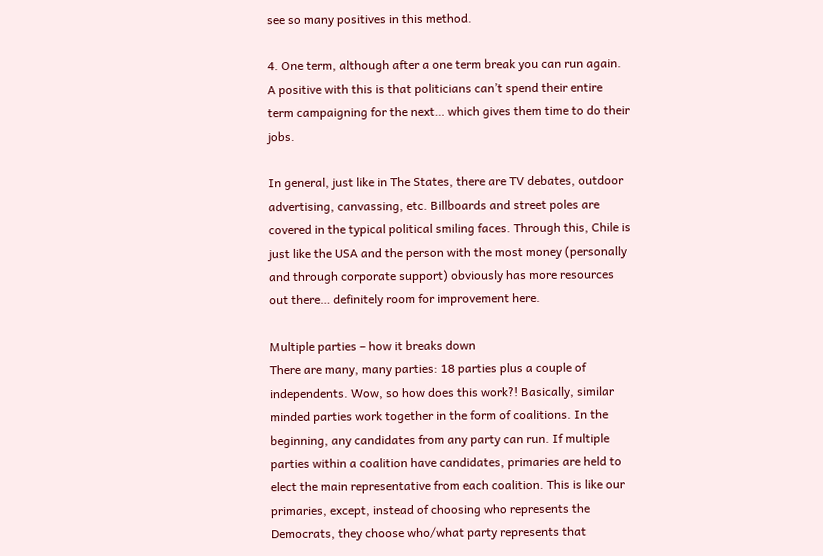see so many positives in this method.

4. One term, although after a one term break you can run again. A positive with this is that politicians can’t spend their entire term campaigning for the next… which gives them time to do their jobs.

In general, just like in The States, there are TV debates, outdoor advertising, canvassing, etc. Billboards and street poles are covered in the typical political smiling faces. Through this, Chile is just like the USA and the person with the most money (personally and through corporate support) obviously has more resources out there… definitely room for improvement here.

Multiple parties – how it breaks down
There are many, many parties: 18 parties plus a couple of independents. Wow, so how does this work?! Basically, similar minded parties work together in the form of coalitions. In the beginning, any candidates from any party can run. If multiple parties within a coalition have candidates, primaries are held to elect the main representative from each coalition. This is like our primaries, except, instead of choosing who represents the Democrats, they choose who/what party represents that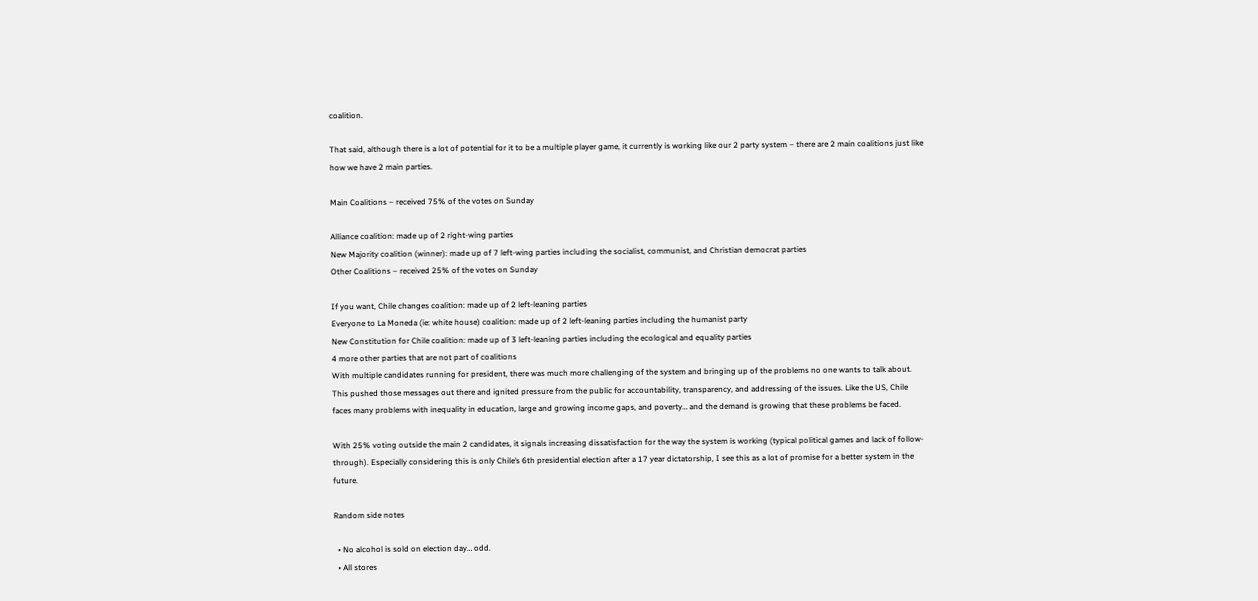coalition.

That said, although there is a lot of potential for it to be a multiple player game, it currently is working like our 2 party system – there are 2 main coalitions just like how we have 2 main parties.

Main Coalitions – received 75% of the votes on Sunday

Alliance coalition: made up of 2 right-wing parties
New Majority coalition (winner): made up of 7 left-wing parties including the socialist, communist, and Christian democrat parties
Other Coalitions – received 25% of the votes on Sunday

If you want, Chile changes coalition: made up of 2 left-leaning parties
Everyone to La Moneda (ie: white house) coalition: made up of 2 left-leaning parties including the humanist party
New Constitution for Chile coalition: made up of 3 left-leaning parties including the ecological and equality parties
4 more other parties that are not part of coalitions
With multiple candidates running for president, there was much more challenging of the system and bringing up of the problems no one wants to talk about. This pushed those messages out there and ignited pressure from the public for accountability, transparency, and addressing of the issues. Like the US, Chile faces many problems with inequality in education, large and growing income gaps, and poverty… and the demand is growing that these problems be faced.

With 25% voting outside the main 2 candidates, it signals increasing dissatisfaction for the way the system is working (typical political games and lack of follow-through). Especially considering this is only Chile’s 6th presidential election after a 17 year dictatorship, I see this as a lot of promise for a better system in the future.

Random side notes

  • No alcohol is sold on election day… odd.
  • All stores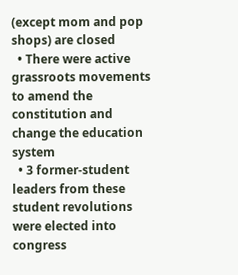(except mom and pop shops) are closed
  • There were active grassroots movements to amend the constitution and change the education system
  • 3 former-student leaders from these student revolutions were elected into congress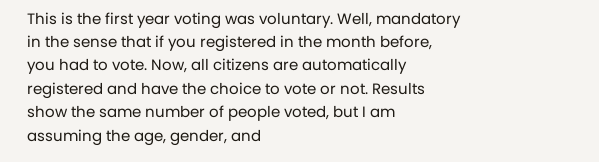This is the first year voting was voluntary. Well, mandatory in the sense that if you registered in the month before, you had to vote. Now, all citizens are automatically registered and have the choice to vote or not. Results show the same number of people voted, but I am assuming the age, gender, and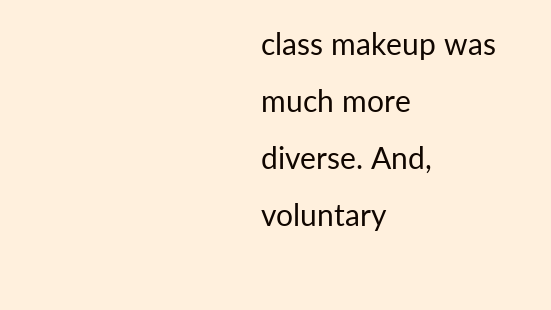class makeup was much more diverse. And, voluntary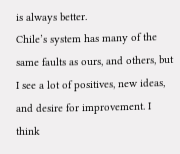is always better.
Chile’s system has many of the same faults as ours, and others, but I see a lot of positives, new ideas, and desire for improvement. I think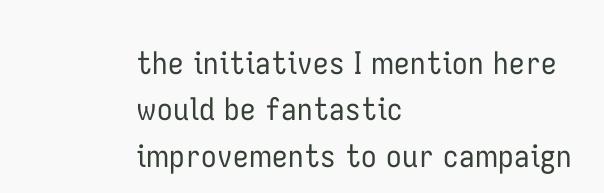the initiatives I mention here would be fantastic improvements to our campaign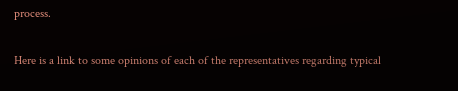process.

Here is a link to some opinions of each of the representatives regarding typical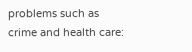problems such as crime and health care: